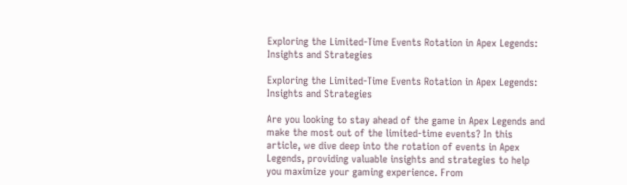Exploring the Limited-Time Events Rotation in Apex Legends: Insights and Strategies

Exploring the Limited-Time Events Rotation in Apex Legends: Insights and Strategies

Are you looking to stay ahead of the game in Apex Legends and make the most out of the limited-time events? In this article, we dive deep into the rotation of events in Apex Legends, providing valuable insights and strategies to help you maximize your gaming experience. From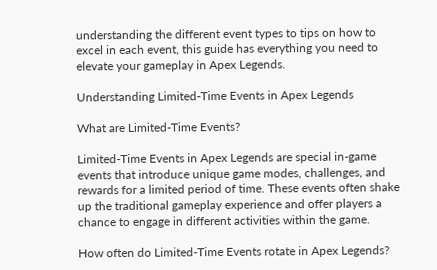understanding the different event types to tips on how to excel in each event, this guide has everything you need to elevate your gameplay in Apex Legends.

Understanding Limited-Time Events in Apex Legends

What are Limited-Time Events?

Limited-Time Events in Apex Legends are special in-game events that introduce unique game modes, challenges, and rewards for a limited period of time. These events often shake up the traditional gameplay experience and offer players a chance to engage in different activities within the game.

How often do Limited-Time Events rotate in Apex Legends?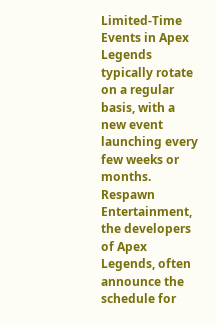Limited-Time Events in Apex Legends typically rotate on a regular basis, with a new event launching every few weeks or months. Respawn Entertainment, the developers of Apex Legends, often announce the schedule for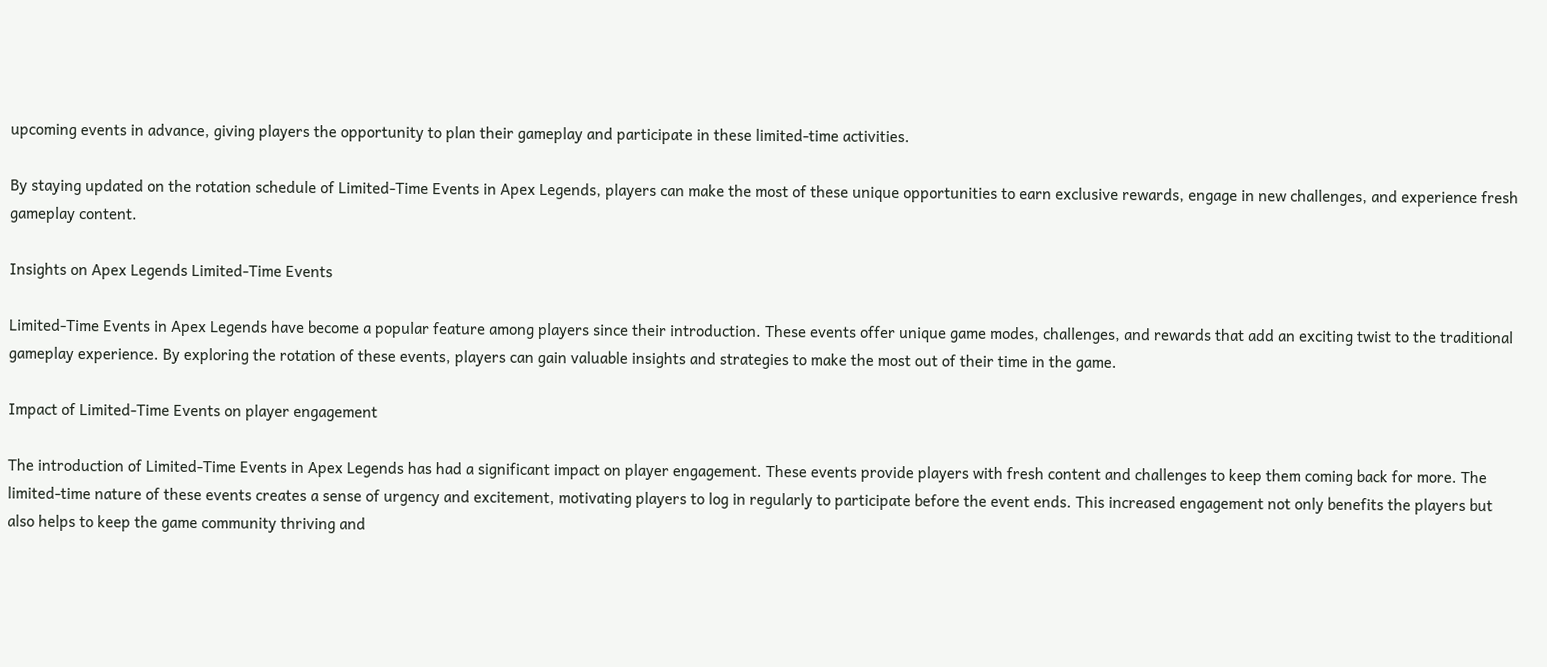upcoming events in advance, giving players the opportunity to plan their gameplay and participate in these limited-time activities.

By staying updated on the rotation schedule of Limited-Time Events in Apex Legends, players can make the most of these unique opportunities to earn exclusive rewards, engage in new challenges, and experience fresh gameplay content.

Insights on Apex Legends Limited-Time Events

Limited-Time Events in Apex Legends have become a popular feature among players since their introduction. These events offer unique game modes, challenges, and rewards that add an exciting twist to the traditional gameplay experience. By exploring the rotation of these events, players can gain valuable insights and strategies to make the most out of their time in the game.

Impact of Limited-Time Events on player engagement

The introduction of Limited-Time Events in Apex Legends has had a significant impact on player engagement. These events provide players with fresh content and challenges to keep them coming back for more. The limited-time nature of these events creates a sense of urgency and excitement, motivating players to log in regularly to participate before the event ends. This increased engagement not only benefits the players but also helps to keep the game community thriving and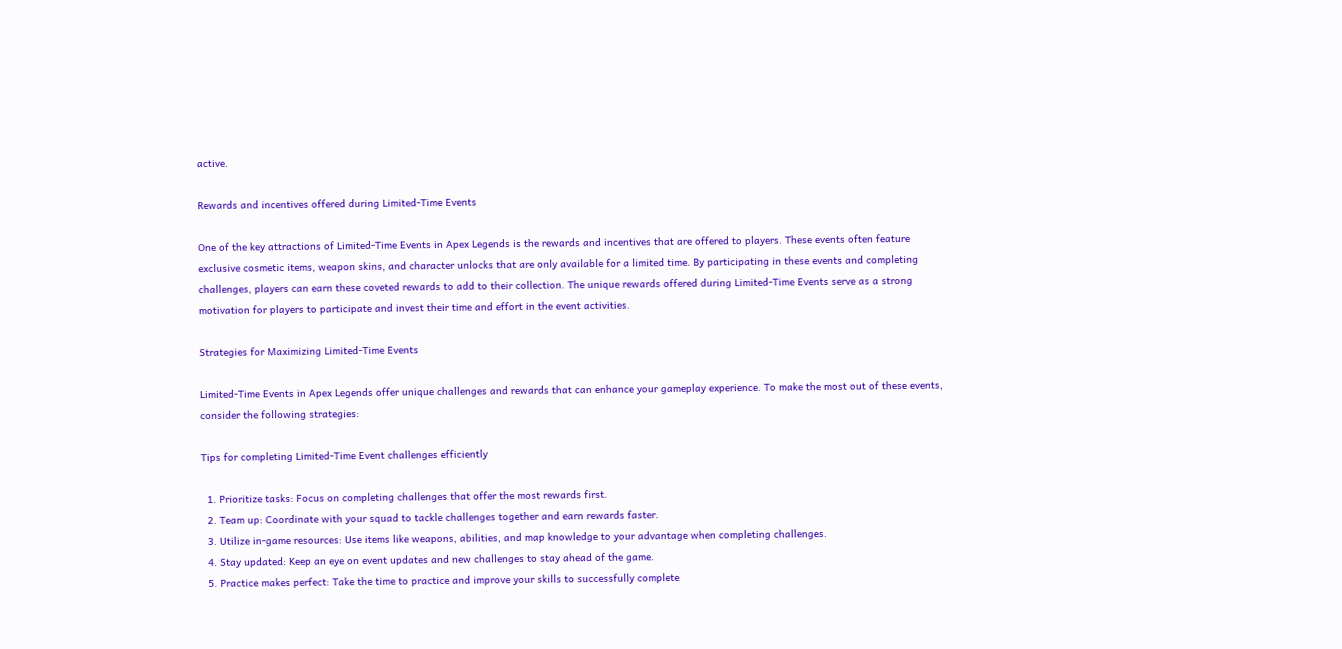active.

Rewards and incentives offered during Limited-Time Events

One of the key attractions of Limited-Time Events in Apex Legends is the rewards and incentives that are offered to players. These events often feature exclusive cosmetic items, weapon skins, and character unlocks that are only available for a limited time. By participating in these events and completing challenges, players can earn these coveted rewards to add to their collection. The unique rewards offered during Limited-Time Events serve as a strong motivation for players to participate and invest their time and effort in the event activities.

Strategies for Maximizing Limited-Time Events

Limited-Time Events in Apex Legends offer unique challenges and rewards that can enhance your gameplay experience. To make the most out of these events, consider the following strategies:

Tips for completing Limited-Time Event challenges efficiently

  1. Prioritize tasks: Focus on completing challenges that offer the most rewards first.
  2. Team up: Coordinate with your squad to tackle challenges together and earn rewards faster.
  3. Utilize in-game resources: Use items like weapons, abilities, and map knowledge to your advantage when completing challenges.
  4. Stay updated: Keep an eye on event updates and new challenges to stay ahead of the game.
  5. Practice makes perfect: Take the time to practice and improve your skills to successfully complete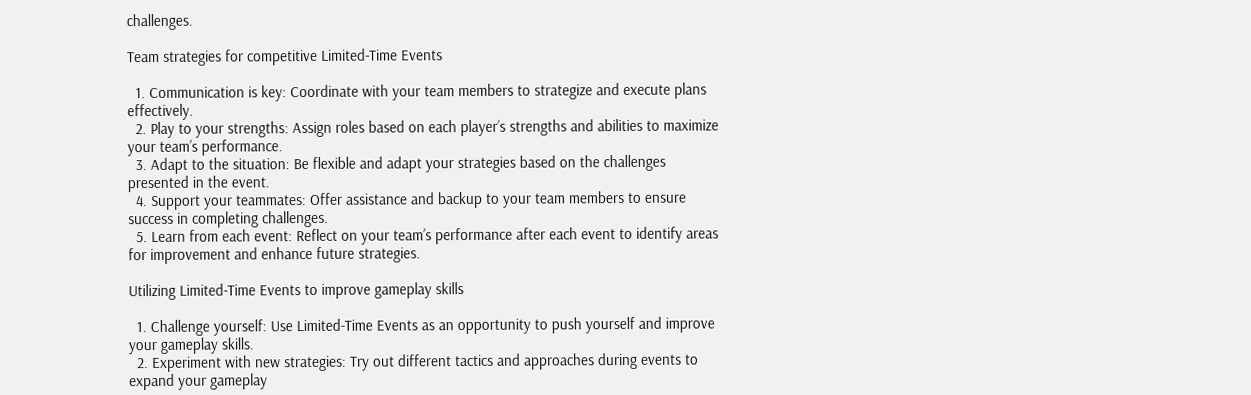challenges.

Team strategies for competitive Limited-Time Events

  1. Communication is key: Coordinate with your team members to strategize and execute plans effectively.
  2. Play to your strengths: Assign roles based on each player’s strengths and abilities to maximize your team’s performance.
  3. Adapt to the situation: Be flexible and adapt your strategies based on the challenges presented in the event.
  4. Support your teammates: Offer assistance and backup to your team members to ensure success in completing challenges.
  5. Learn from each event: Reflect on your team’s performance after each event to identify areas for improvement and enhance future strategies.

Utilizing Limited-Time Events to improve gameplay skills

  1. Challenge yourself: Use Limited-Time Events as an opportunity to push yourself and improve your gameplay skills.
  2. Experiment with new strategies: Try out different tactics and approaches during events to expand your gameplay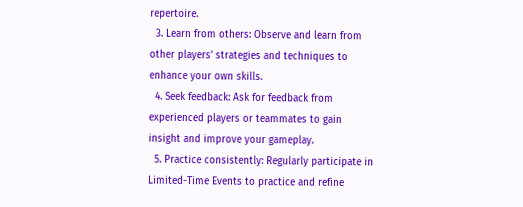repertoire.
  3. Learn from others: Observe and learn from other players’ strategies and techniques to enhance your own skills.
  4. Seek feedback: Ask for feedback from experienced players or teammates to gain insight and improve your gameplay.
  5. Practice consistently: Regularly participate in Limited-Time Events to practice and refine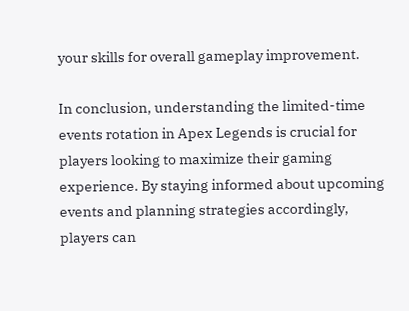your skills for overall gameplay improvement.

In conclusion, understanding the limited-time events rotation in Apex Legends is crucial for players looking to maximize their gaming experience. By staying informed about upcoming events and planning strategies accordingly, players can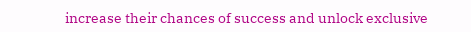increase their chances of success and unlock exclusive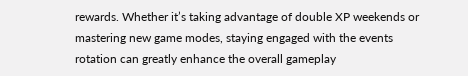rewards. Whether it’s taking advantage of double XP weekends or mastering new game modes, staying engaged with the events rotation can greatly enhance the overall gameplay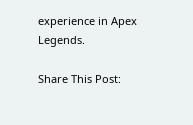experience in Apex Legends.

Share This Post: